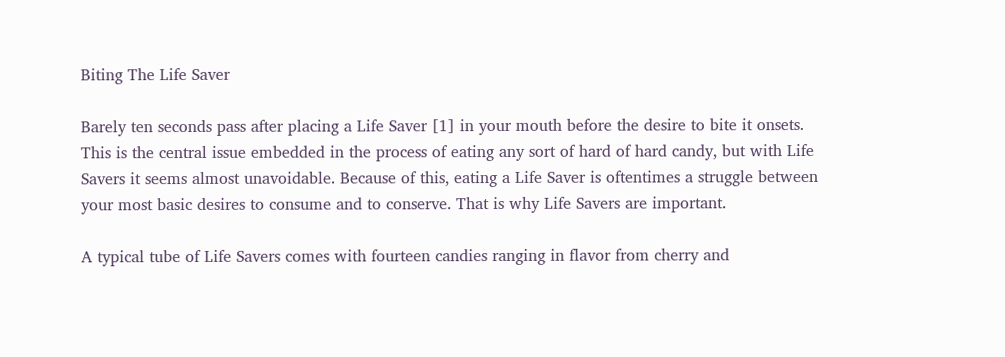Biting The Life Saver

Barely ten seconds pass after placing a Life Saver [1] in your mouth before the desire to bite it onsets. This is the central issue embedded in the process of eating any sort of hard of hard candy, but with Life Savers it seems almost unavoidable. Because of this, eating a Life Saver is oftentimes a struggle between your most basic desires to consume and to conserve. That is why Life Savers are important.

A typical tube of Life Savers comes with fourteen candies ranging in flavor from cherry and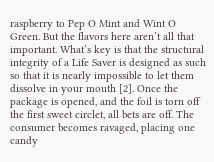raspberry to Pep O Mint and Wint O Green. But the flavors here aren’t all that important. What’s key is that the structural integrity of a Life Saver is designed as such so that it is nearly impossible to let them dissolve in your mouth [2]. Once the package is opened, and the foil is torn off the first sweet circlet, all bets are off. The consumer becomes ravaged, placing one candy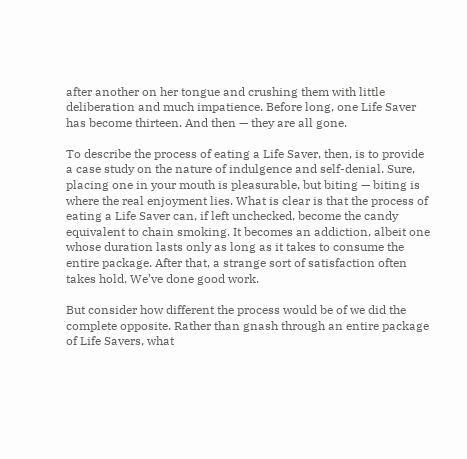after another on her tongue and crushing them with little deliberation and much impatience. Before long, one Life Saver has become thirteen. And then — they are all gone.

To describe the process of eating a Life Saver, then, is to provide a case study on the nature of indulgence and self-denial. Sure, placing one in your mouth is pleasurable, but biting — biting is where the real enjoyment lies. What is clear is that the process of eating a Life Saver can, if left unchecked, become the candy equivalent to chain smoking. It becomes an addiction, albeit one whose duration lasts only as long as it takes to consume the entire package. After that, a strange sort of satisfaction often takes hold. We’ve done good work.

But consider how different the process would be of we did the complete opposite. Rather than gnash through an entire package of Life Savers, what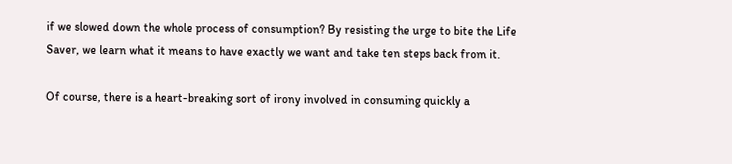if we slowed down the whole process of consumption? By resisting the urge to bite the Life Saver, we learn what it means to have exactly we want and take ten steps back from it.

Of course, there is a heart-breaking sort of irony involved in consuming quickly a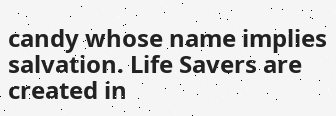candy whose name implies salvation. Life Savers are created in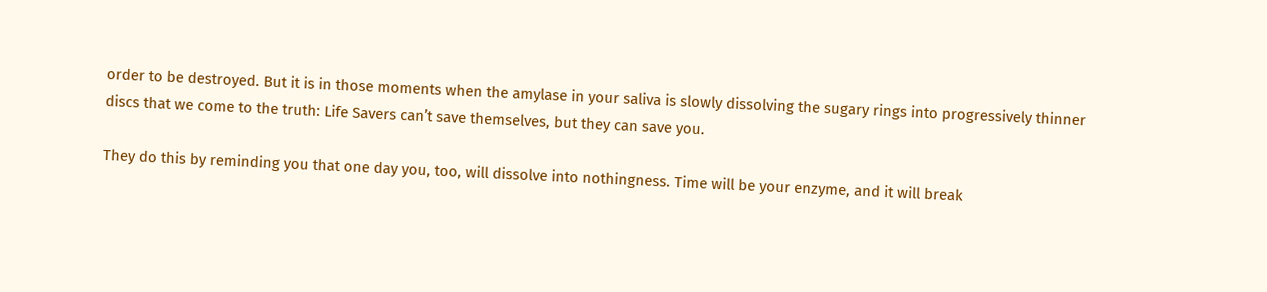order to be destroyed. But it is in those moments when the amylase in your saliva is slowly dissolving the sugary rings into progressively thinner discs that we come to the truth: Life Savers can’t save themselves, but they can save you.

They do this by reminding you that one day you, too, will dissolve into nothingness. Time will be your enzyme, and it will break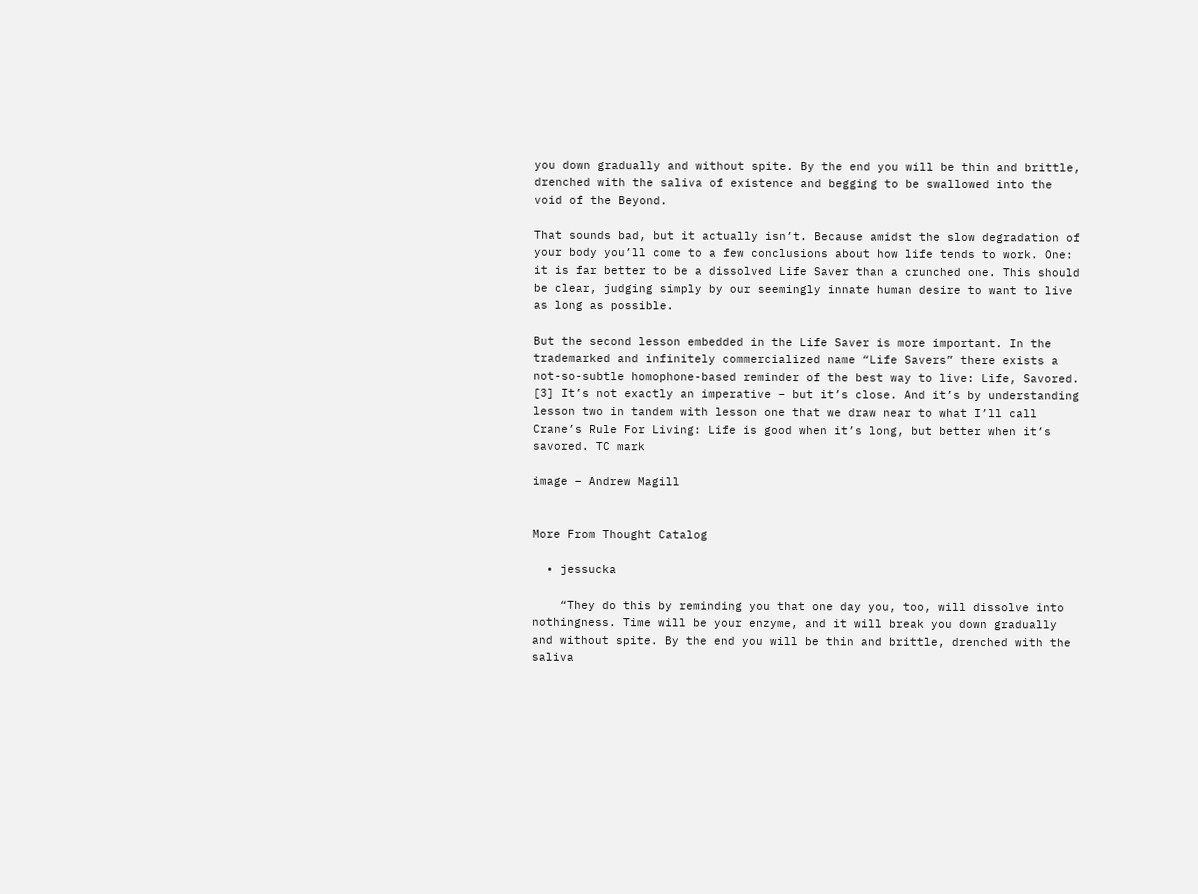you down gradually and without spite. By the end you will be thin and brittle, drenched with the saliva of existence and begging to be swallowed into the void of the Beyond.

That sounds bad, but it actually isn’t. Because amidst the slow degradation of your body you’ll come to a few conclusions about how life tends to work. One: it is far better to be a dissolved Life Saver than a crunched one. This should be clear, judging simply by our seemingly innate human desire to want to live as long as possible.

But the second lesson embedded in the Life Saver is more important. In the trademarked and infinitely commercialized name “Life Savers” there exists a not-so-subtle homophone-based reminder of the best way to live: Life, Savored. [3] It’s not exactly an imperative – but it’s close. And it’s by understanding lesson two in tandem with lesson one that we draw near to what I’ll call Crane’s Rule For Living: Life is good when it’s long, but better when it’s savored. TC mark

image – Andrew Magill


More From Thought Catalog

  • jessucka

    “They do this by reminding you that one day you, too, will dissolve into nothingness. Time will be your enzyme, and it will break you down gradually and without spite. By the end you will be thin and brittle, drenched with the saliva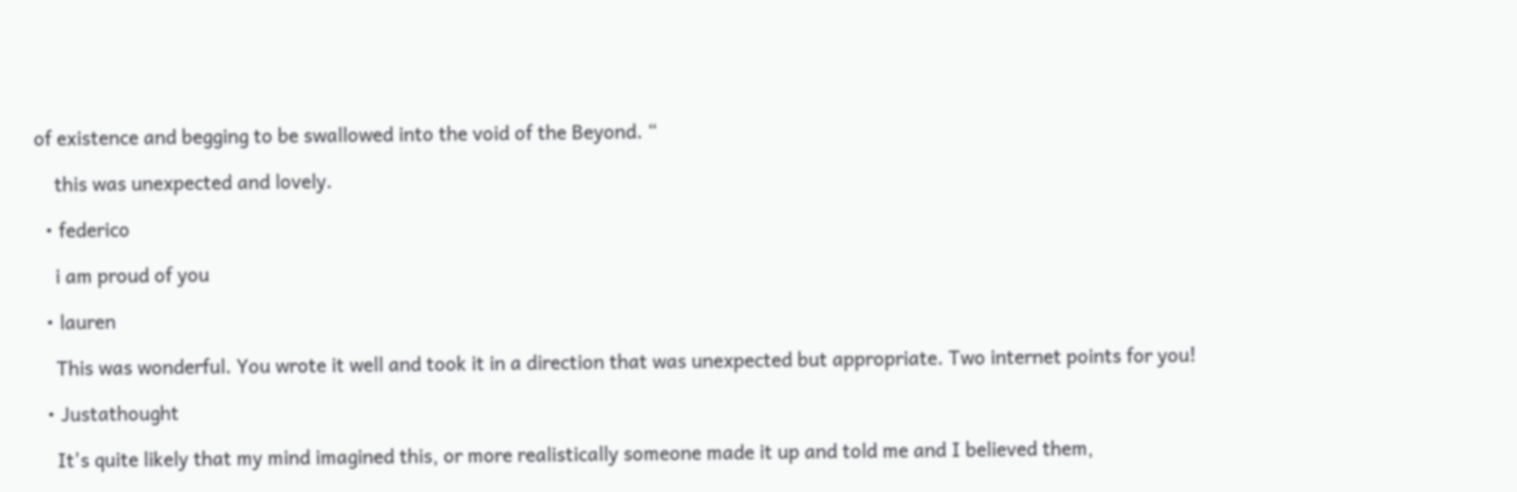of existence and begging to be swallowed into the void of the Beyond. “

    this was unexpected and lovely.

  • federico

    i am proud of you

  • lauren

    This was wonderful. You wrote it well and took it in a direction that was unexpected but appropriate. Two internet points for you!

  • Justathought

    It's quite likely that my mind imagined this, or more realistically someone made it up and told me and I believed them,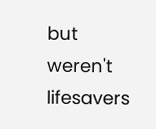but weren't lifesavers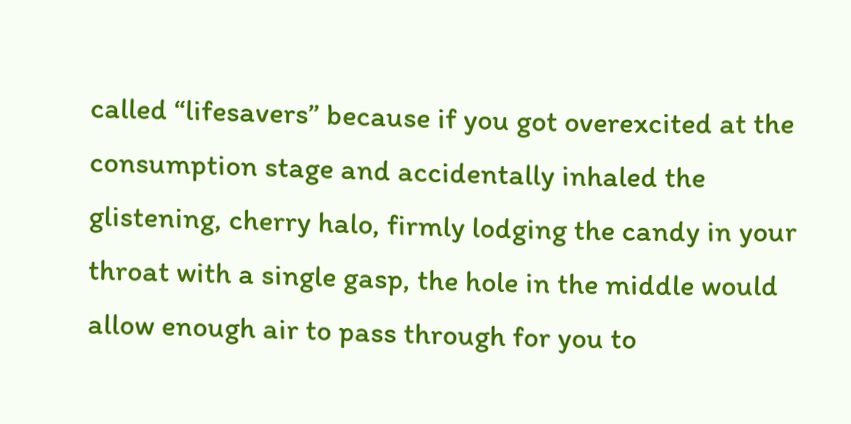called “lifesavers” because if you got overexcited at the consumption stage and accidentally inhaled the glistening, cherry halo, firmly lodging the candy in your throat with a single gasp, the hole in the middle would allow enough air to pass through for you to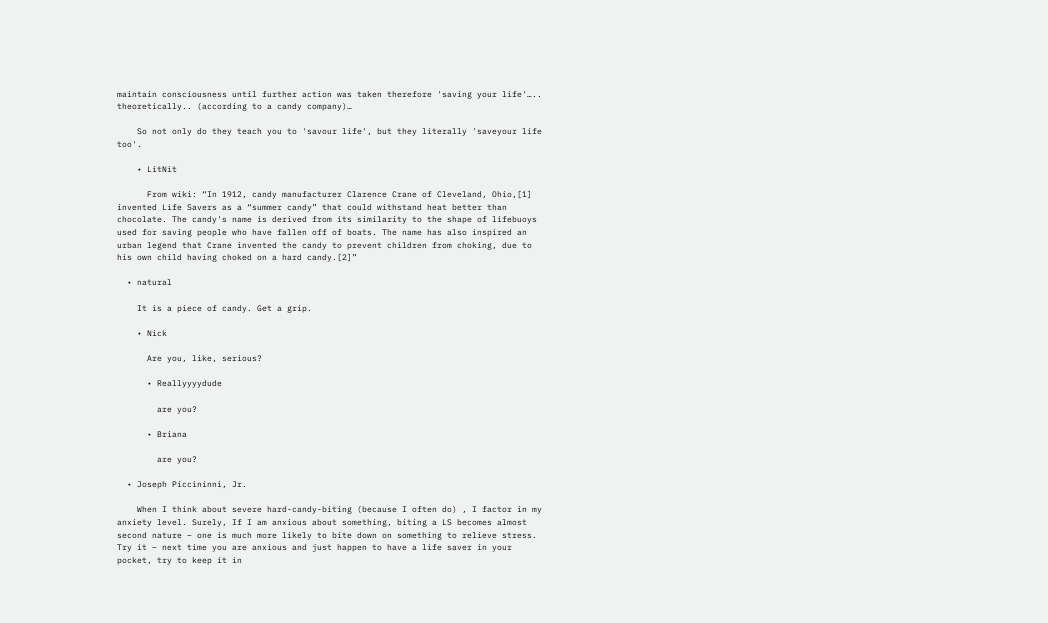maintain consciousness until further action was taken therefore 'saving your life'….. theoretically.. (according to a candy company)…

    So not only do they teach you to 'savour life', but they literally 'saveyour life too'.

    • LitNit

      From wiki: “In 1912, candy manufacturer Clarence Crane of Cleveland, Ohio,[1] invented Life Savers as a “summer candy” that could withstand heat better than chocolate. The candy's name is derived from its similarity to the shape of lifebuoys used for saving people who have fallen off of boats. The name has also inspired an urban legend that Crane invented the candy to prevent children from choking, due to his own child having choked on a hard candy.[2]”

  • natural

    It is a piece of candy. Get a grip.

    • Nick

      Are you, like, serious?

      • Reallyyyydude

        are you?

      • Briana

        are you?

  • Joseph Piccininni, Jr.

    When I think about severe hard-candy-biting (because I often do) , I factor in my anxiety level. Surely, If I am anxious about something, biting a LS becomes almost second nature – one is much more likely to bite down on something to relieve stress. Try it – next time you are anxious and just happen to have a life saver in your pocket, try to keep it in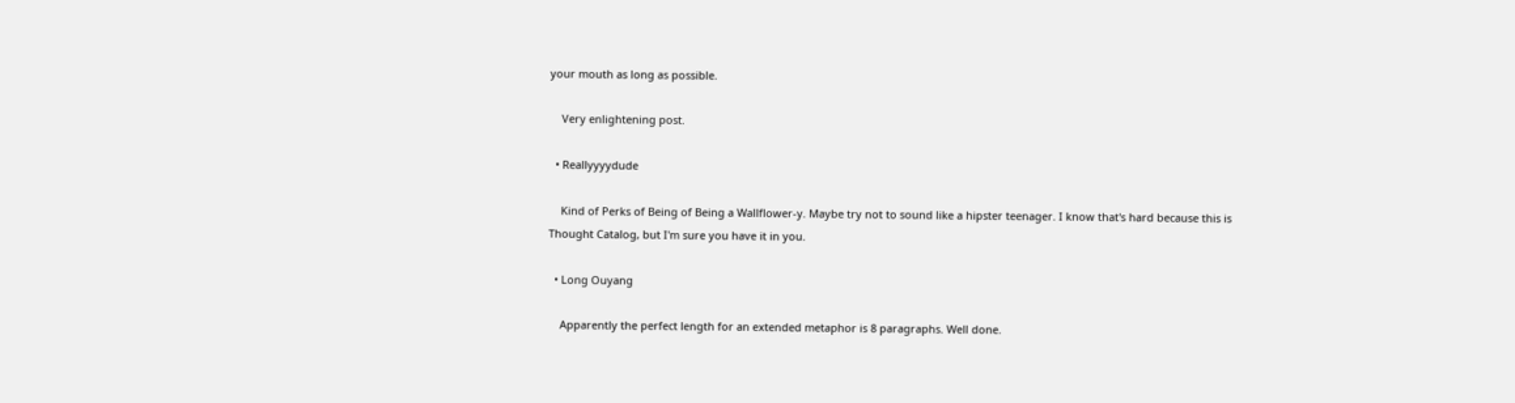your mouth as long as possible.

    Very enlightening post.

  • Reallyyyydude

    Kind of Perks of Being of Being a Wallflower-y. Maybe try not to sound like a hipster teenager. I know that's hard because this is Thought Catalog, but I'm sure you have it in you.

  • Long Ouyang

    Apparently the perfect length for an extended metaphor is 8 paragraphs. Well done.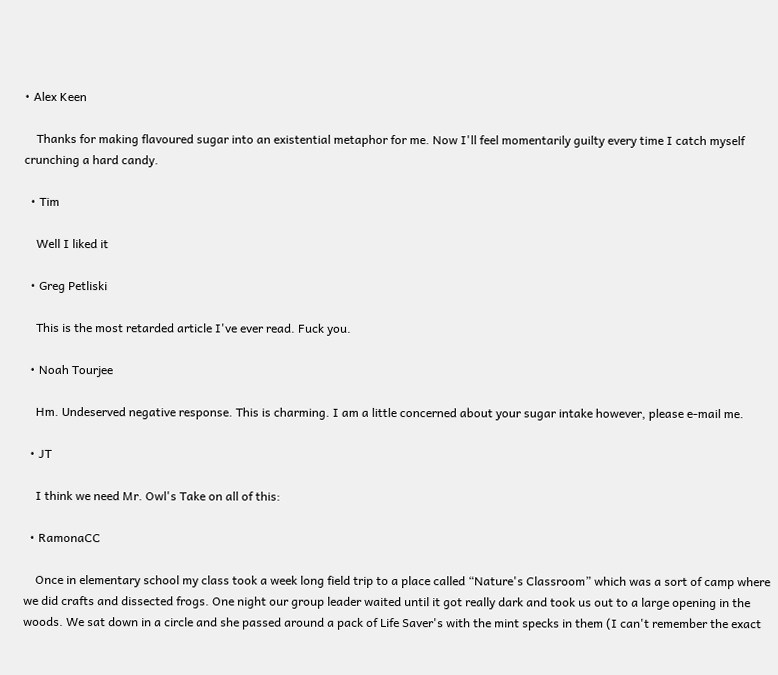• Alex Keen

    Thanks for making flavoured sugar into an existential metaphor for me. Now I'll feel momentarily guilty every time I catch myself crunching a hard candy.

  • Tim

    Well I liked it

  • Greg Petliski

    This is the most retarded article I've ever read. Fuck you.

  • Noah Tourjee

    Hm. Undeserved negative response. This is charming. I am a little concerned about your sugar intake however, please e-mail me.

  • JT

    I think we need Mr. Owl's Take on all of this:

  • RamonaCC

    Once in elementary school my class took a week long field trip to a place called “Nature's Classroom” which was a sort of camp where we did crafts and dissected frogs. One night our group leader waited until it got really dark and took us out to a large opening in the woods. We sat down in a circle and she passed around a pack of Life Saver's with the mint specks in them (I can't remember the exact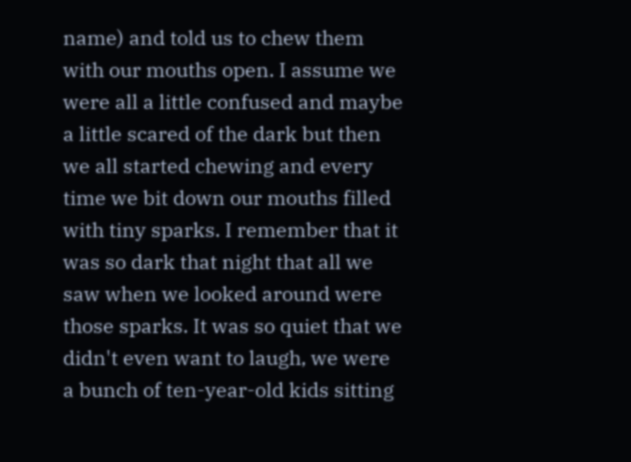name) and told us to chew them with our mouths open. I assume we were all a little confused and maybe a little scared of the dark but then we all started chewing and every time we bit down our mouths filled with tiny sparks. I remember that it was so dark that night that all we saw when we looked around were those sparks. It was so quiet that we didn't even want to laugh, we were a bunch of ten-year-old kids sitting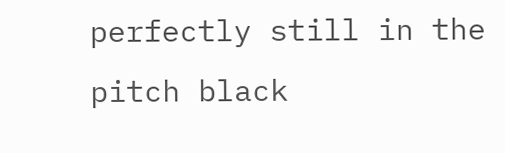perfectly still in the pitch black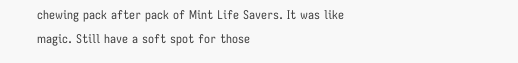chewing pack after pack of Mint Life Savers. It was like magic. Still have a soft spot for those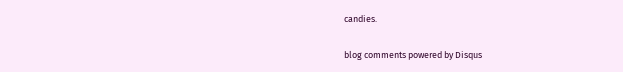candies.

blog comments powered by Disqus